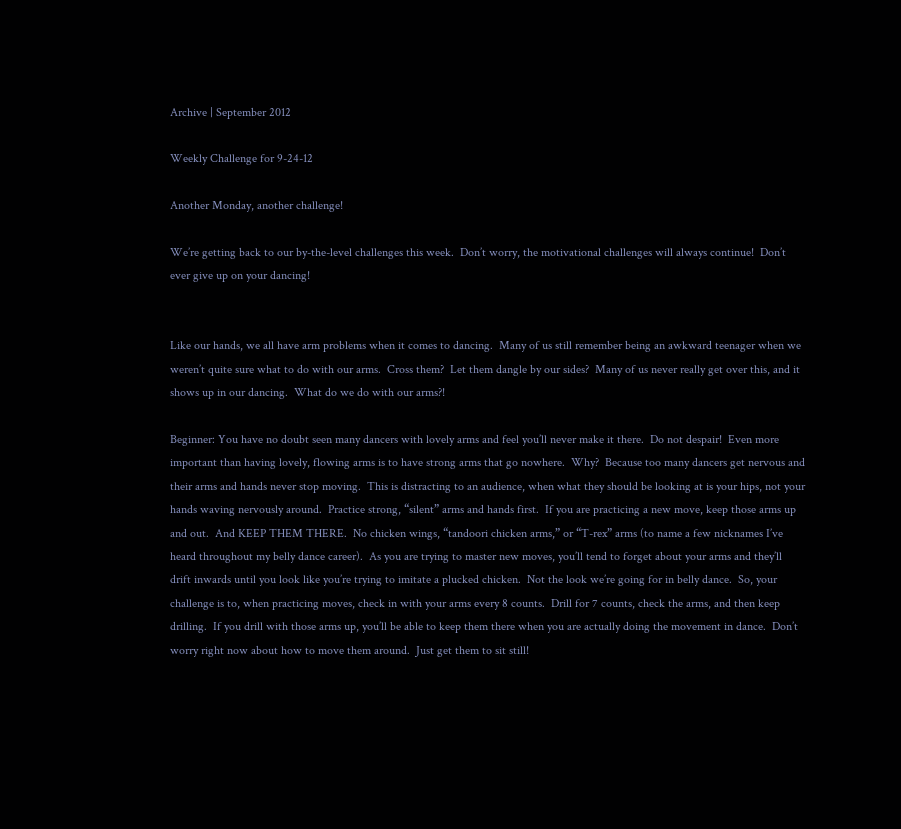Archive | September 2012

Weekly Challenge for 9-24-12

Another Monday, another challenge!

We’re getting back to our by-the-level challenges this week.  Don’t worry, the motivational challenges will always continue!  Don’t ever give up on your dancing!


Like our hands, we all have arm problems when it comes to dancing.  Many of us still remember being an awkward teenager when we weren’t quite sure what to do with our arms.  Cross them?  Let them dangle by our sides?  Many of us never really get over this, and it shows up in our dancing.  What do we do with our arms?!

Beginner: You have no doubt seen many dancers with lovely arms and feel you’ll never make it there.  Do not despair!  Even more important than having lovely, flowing arms is to have strong arms that go nowhere.  Why?  Because too many dancers get nervous and their arms and hands never stop moving.  This is distracting to an audience, when what they should be looking at is your hips, not your hands waving nervously around.  Practice strong, “silent” arms and hands first.  If you are practicing a new move, keep those arms up and out.  And KEEP THEM THERE.  No chicken wings, “tandoori chicken arms,” or “T-rex” arms (to name a few nicknames I’ve heard throughout my belly dance career).  As you are trying to master new moves, you’ll tend to forget about your arms and they’ll drift inwards until you look like you’re trying to imitate a plucked chicken.  Not the look we’re going for in belly dance.  So, your challenge is to, when practicing moves, check in with your arms every 8 counts.  Drill for 7 counts, check the arms, and then keep drilling.  If you drill with those arms up, you’ll be able to keep them there when you are actually doing the movement in dance.  Don’t worry right now about how to move them around.  Just get them to sit still!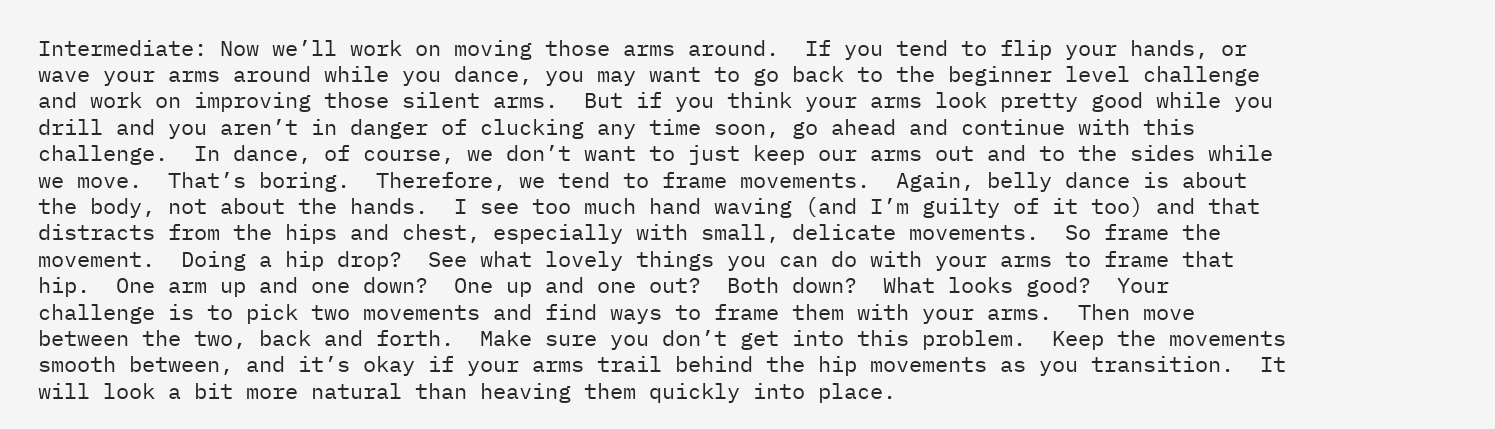Intermediate: Now we’ll work on moving those arms around.  If you tend to flip your hands, or wave your arms around while you dance, you may want to go back to the beginner level challenge and work on improving those silent arms.  But if you think your arms look pretty good while you drill and you aren’t in danger of clucking any time soon, go ahead and continue with this challenge.  In dance, of course, we don’t want to just keep our arms out and to the sides while we move.  That’s boring.  Therefore, we tend to frame movements.  Again, belly dance is about the body, not about the hands.  I see too much hand waving (and I’m guilty of it too) and that distracts from the hips and chest, especially with small, delicate movements.  So frame the movement.  Doing a hip drop?  See what lovely things you can do with your arms to frame that hip.  One arm up and one down?  One up and one out?  Both down?  What looks good?  Your challenge is to pick two movements and find ways to frame them with your arms.  Then move between the two, back and forth.  Make sure you don’t get into this problem.  Keep the movements smooth between, and it’s okay if your arms trail behind the hip movements as you transition.  It will look a bit more natural than heaving them quickly into place.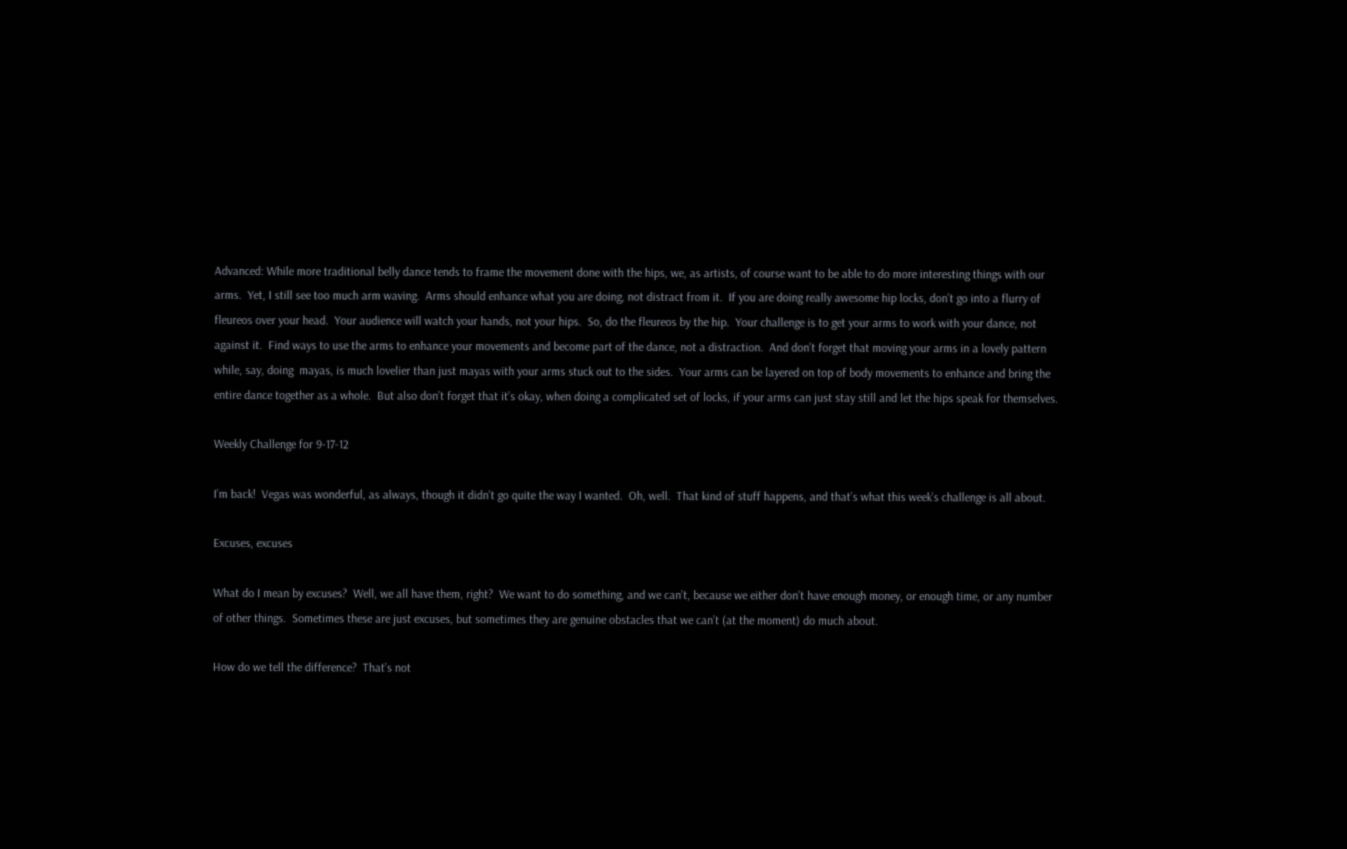Advanced: While more traditional belly dance tends to frame the movement done with the hips, we, as artists, of course want to be able to do more interesting things with our arms.  Yet, I still see too much arm waving.  Arms should enhance what you are doing, not distract from it.  If you are doing really awesome hip locks, don’t go into a flurry of fleureos over your head.  Your audience will watch your hands, not your hips.  So, do the fleureos by the hip.  Your challenge is to get your arms to work with your dance, not against it.  Find ways to use the arms to enhance your movements and become part of the dance, not a distraction.  And don’t forget that moving your arms in a lovely pattern while, say, doing  mayas, is much lovelier than just mayas with your arms stuck out to the sides.  Your arms can be layered on top of body movements to enhance and bring the entire dance together as a whole.  But also don’t forget that it’s okay, when doing a complicated set of locks, if your arms can just stay still and let the hips speak for themselves.

Weekly Challenge for 9-17-12

I’m back!  Vegas was wonderful, as always, though it didn’t go quite the way I wanted.  Oh, well.  That kind of stuff happens, and that’s what this week’s challenge is all about.

Excuses, excuses

What do I mean by excuses?  Well, we all have them, right?  We want to do something, and we can’t, because we either don’t have enough money, or enough time, or any number of other things.  Sometimes these are just excuses, but sometimes they are genuine obstacles that we can’t (at the moment) do much about.

How do we tell the difference?  That’s not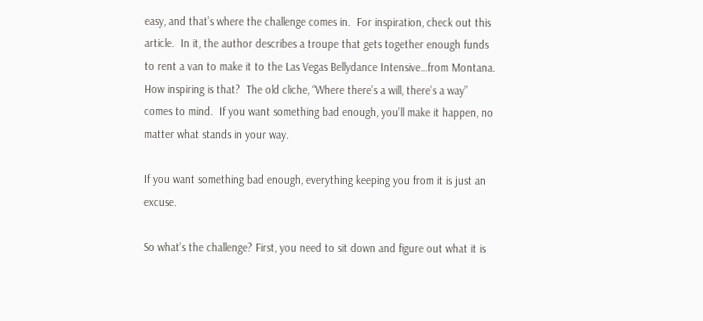easy, and that’s where the challenge comes in.  For inspiration, check out this article.  In it, the author describes a troupe that gets together enough funds to rent a van to make it to the Las Vegas Bellydance Intensive…from Montana.  How inspiring is that?  The old cliche, “Where there’s a will, there’s a way” comes to mind.  If you want something bad enough, you’ll make it happen, no matter what stands in your way.

If you want something bad enough, everything keeping you from it is just an excuse.

So what’s the challenge? First, you need to sit down and figure out what it is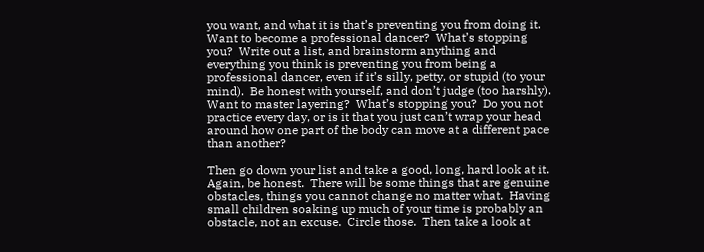you want, and what it is that’s preventing you from doing it.  Want to become a professional dancer?  What’s stopping you?  Write out a list, and brainstorm anything and everything you think is preventing you from being a professional dancer, even if it’s silly, petty, or stupid (to your mind).  Be honest with yourself, and don’t judge (too harshly).  Want to master layering?  What’s stopping you?  Do you not practice every day, or is it that you just can’t wrap your head around how one part of the body can move at a different pace than another?

Then go down your list and take a good, long, hard look at it.  Again, be honest.  There will be some things that are genuine obstacles, things you cannot change no matter what.  Having small children soaking up much of your time is probably an obstacle, not an excuse.  Circle those.  Then take a look at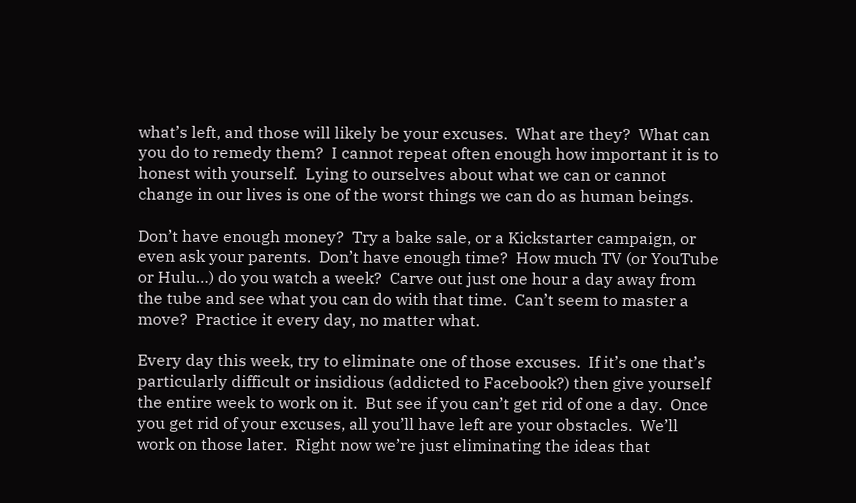what’s left, and those will likely be your excuses.  What are they?  What can you do to remedy them?  I cannot repeat often enough how important it is to honest with yourself.  Lying to ourselves about what we can or cannot change in our lives is one of the worst things we can do as human beings.

Don’t have enough money?  Try a bake sale, or a Kickstarter campaign, or even ask your parents.  Don’t have enough time?  How much TV (or YouTube or Hulu…) do you watch a week?  Carve out just one hour a day away from the tube and see what you can do with that time.  Can’t seem to master a move?  Practice it every day, no matter what.

Every day this week, try to eliminate one of those excuses.  If it’s one that’s particularly difficult or insidious (addicted to Facebook?) then give yourself the entire week to work on it.  But see if you can’t get rid of one a day.  Once you get rid of your excuses, all you’ll have left are your obstacles.  We’ll work on those later.  Right now we’re just eliminating the ideas that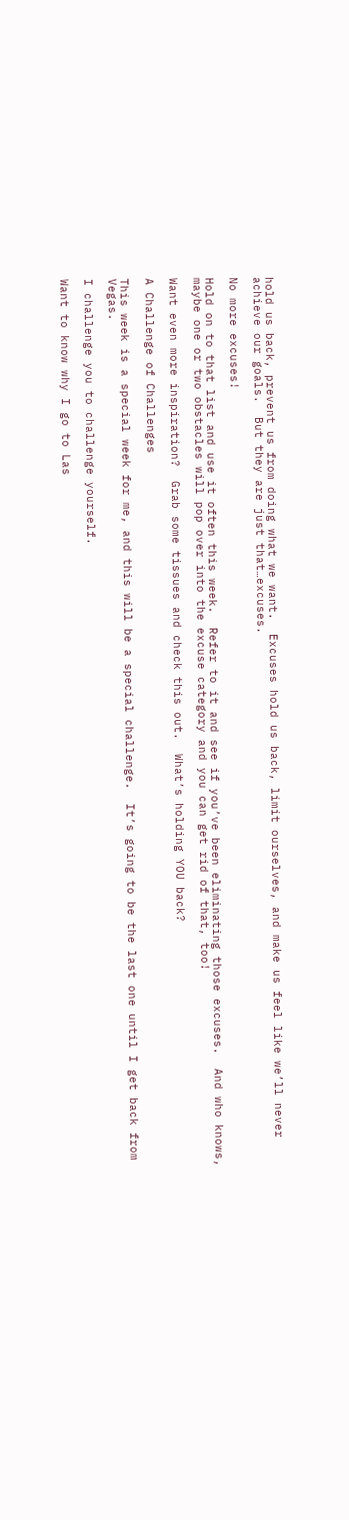hold us back, prevent us from doing what we want.  Excuses hold us back, limit ourselves, and make us feel like we’ll never achieve our goals.  But they are just that…excuses.

No more excuses!

Hold on to that list and use it often this week.  Refer to it and see if you’ve been eliminating those excuses.  And who knows, maybe one or two obstacles will pop over into the excuse category and you can get rid of that, too!

Want even more inspiration?  Grab some tissues and check this out.  What’s holding YOU back?

A Challenge of Challenges

This week is a special week for me, and this will be a special challenge.  It’s going to be the last one until I get back from Vegas.

I challenge you to challenge yourself.

Want to know why I go to Las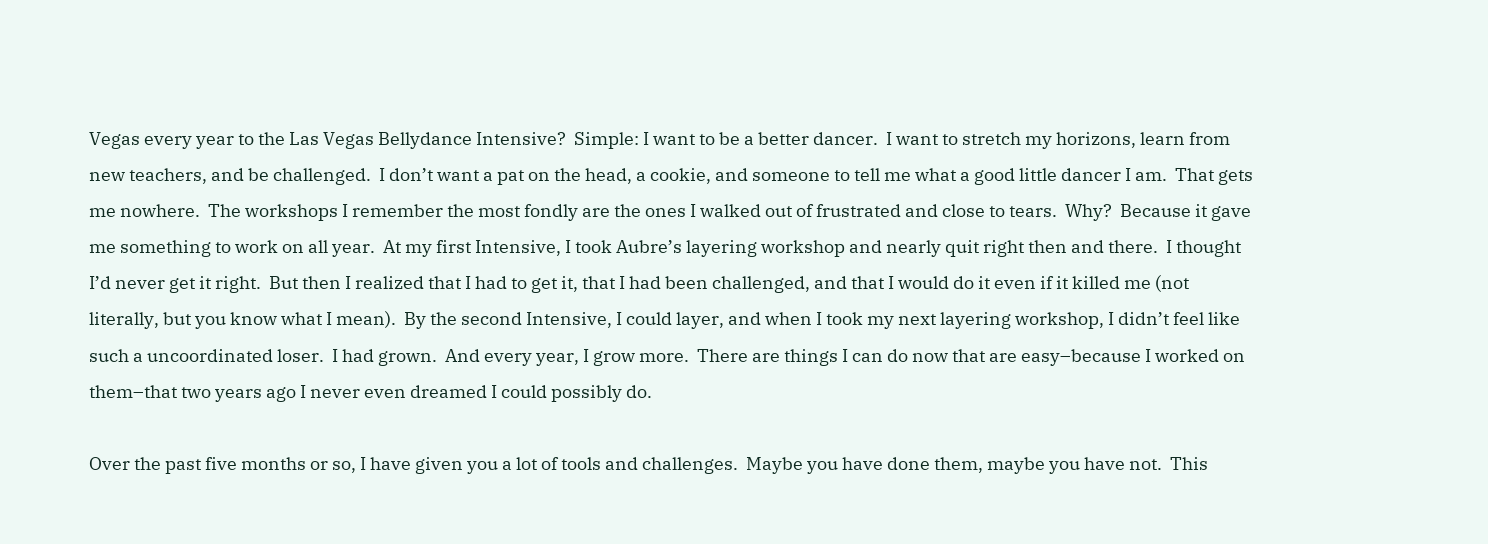Vegas every year to the Las Vegas Bellydance Intensive?  Simple: I want to be a better dancer.  I want to stretch my horizons, learn from new teachers, and be challenged.  I don’t want a pat on the head, a cookie, and someone to tell me what a good little dancer I am.  That gets me nowhere.  The workshops I remember the most fondly are the ones I walked out of frustrated and close to tears.  Why?  Because it gave me something to work on all year.  At my first Intensive, I took Aubre’s layering workshop and nearly quit right then and there.  I thought I’d never get it right.  But then I realized that I had to get it, that I had been challenged, and that I would do it even if it killed me (not literally, but you know what I mean).  By the second Intensive, I could layer, and when I took my next layering workshop, I didn’t feel like such a uncoordinated loser.  I had grown.  And every year, I grow more.  There are things I can do now that are easy–because I worked on them–that two years ago I never even dreamed I could possibly do.

Over the past five months or so, I have given you a lot of tools and challenges.  Maybe you have done them, maybe you have not.  This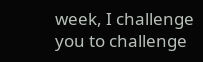week, I challenge you to challenge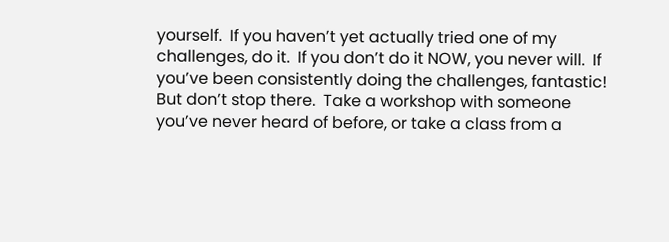yourself.  If you haven’t yet actually tried one of my challenges, do it.  If you don’t do it NOW, you never will.  If you’ve been consistently doing the challenges, fantastic!  But don’t stop there.  Take a workshop with someone you’ve never heard of before, or take a class from a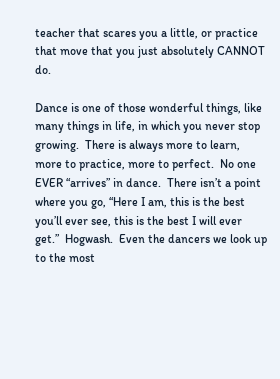teacher that scares you a little, or practice that move that you just absolutely CANNOT do.

Dance is one of those wonderful things, like many things in life, in which you never stop growing.  There is always more to learn, more to practice, more to perfect.  No one EVER “arrives” in dance.  There isn’t a point where you go, “Here I am, this is the best you’ll ever see, this is the best I will ever get.”  Hogwash.  Even the dancers we look up to the most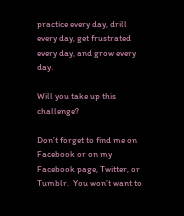practice every day, drill every day, get frustrated every day, and grow every day.

Will you take up this challenge?

Don’t forget to find me on Facebook or on my Facebook page, Twitter, or Tumblr.  You won’t want to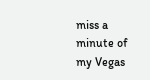miss a minute of my Vegas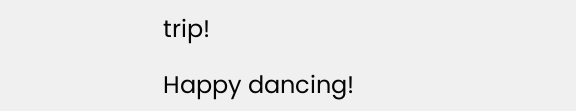trip!

Happy dancing!